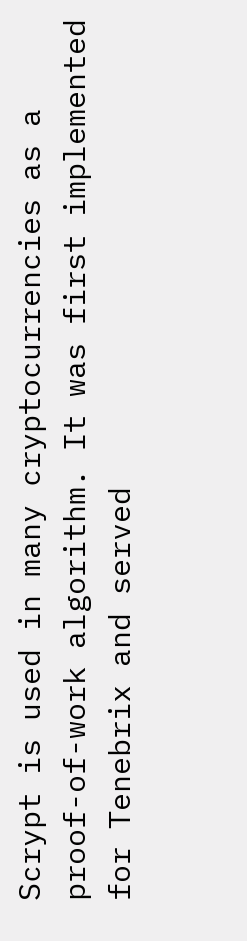Scrypt is used in many cryptocurrencies as a proof-of-work algorithm. It was first implemented for Tenebrix and served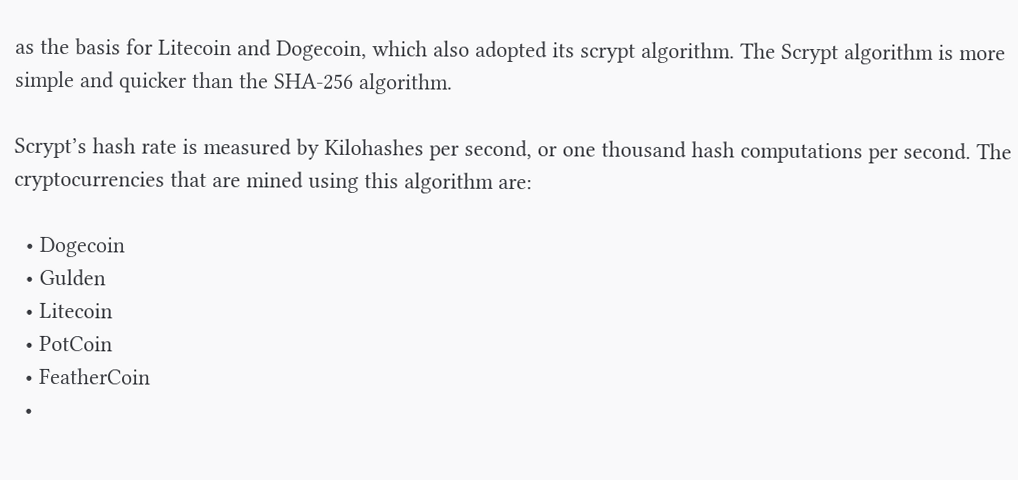as the basis for Litecoin and Dogecoin, which also adopted its scrypt algorithm. The Scrypt algorithm is more simple and quicker than the SHA-256 algorithm.

Scrypt’s hash rate is measured by Kilohashes per second, or one thousand hash computations per second. The cryptocurrencies that are mined using this algorithm are:

  • Dogecoin
  • Gulden
  • Litecoin
  • PotCoin
  • FeatherCoin
  •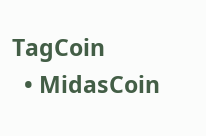TagCoin
  • MidasCoin